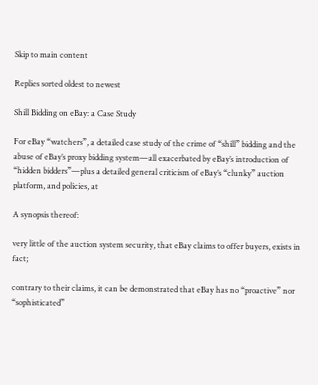Skip to main content

Replies sorted oldest to newest

Shill Bidding on eBay: a Case Study

For eBay “watchers”, a detailed case study of the crime of “shill” bidding and the abuse of eBay’s proxy bidding system—all exacerbated by eBay’s introduction of “hidden bidders”—plus a detailed general criticism of eBay’s “clunky” auction platform, and policies, at

A synopsis thereof:

very little of the auction system security, that eBay claims to offer buyers, exists in fact;

contrary to their claims, it can be demonstrated that eBay has no “proactive” nor “sophisticated”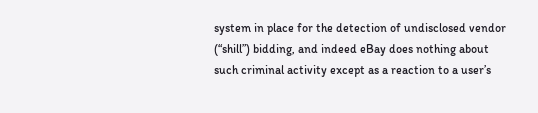system in place for the detection of undisclosed vendor (“shill”) bidding, and indeed eBay does nothing about such criminal activity except as a reaction to a user’s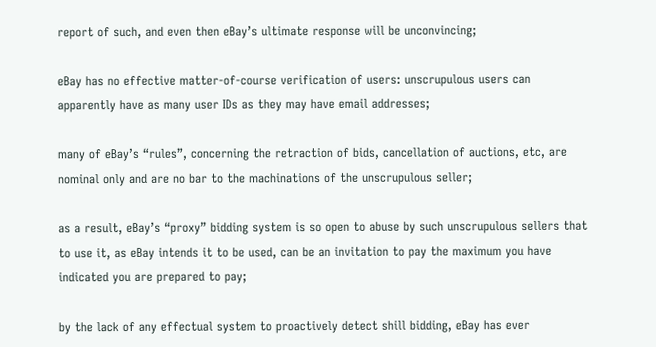report of such, and even then eBay’s ultimate response will be unconvincing;

eBay has no effective matter-of-course verification of users: unscrupulous users can apparently have as many user IDs as they may have email addresses;

many of eBay’s “rules”, concerning the retraction of bids, cancellation of auctions, etc, are nominal only and are no bar to the machinations of the unscrupulous seller;

as a result, eBay’s “proxy” bidding system is so open to abuse by such unscrupulous sellers that to use it, as eBay intends it to be used, can be an invitation to pay the maximum you have indicated you are prepared to pay;

by the lack of any effectual system to proactively detect shill bidding, eBay has ever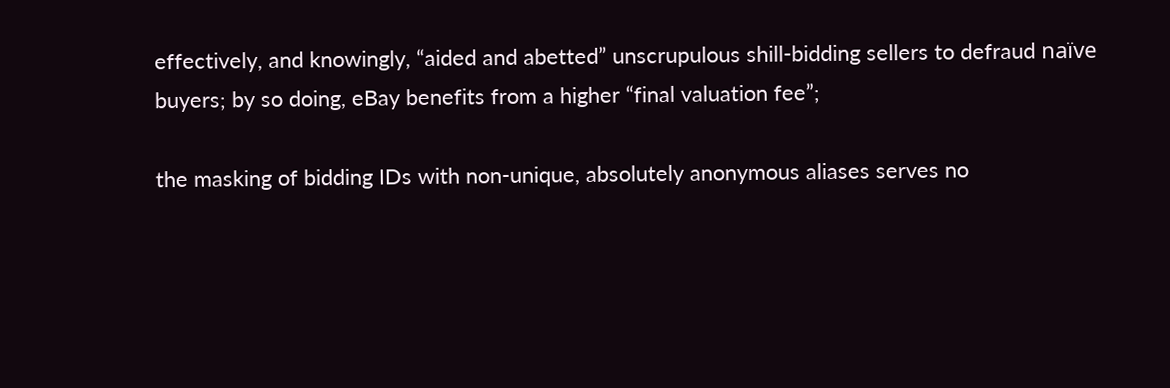effectively, and knowingly, “aided and abetted” unscrupulous shill-bidding sellers to defraud naïve buyers; by so doing, eBay benefits from a higher “final valuation fee”;

the masking of bidding IDs with non-unique, absolutely anonymous aliases serves no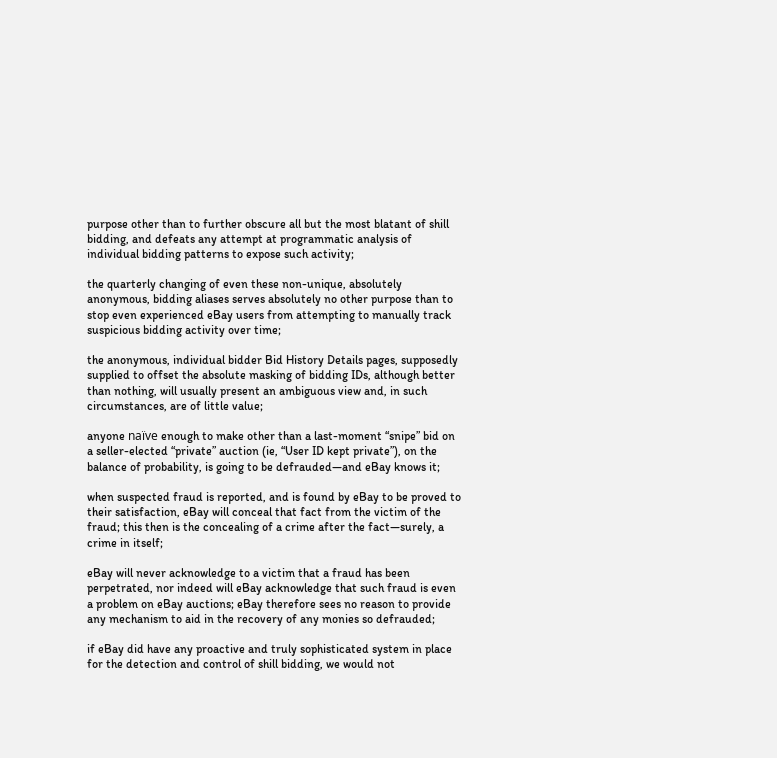purpose other than to further obscure all but the most blatant of shill bidding, and defeats any attempt at programmatic analysis of individual bidding patterns to expose such activity;

the quarterly changing of even these non-unique, absolutely anonymous, bidding aliases serves absolutely no other purpose than to stop even experienced eBay users from attempting to manually track suspicious bidding activity over time;

the anonymous, individual bidder Bid History Details pages, supposedly supplied to offset the absolute masking of bidding IDs, although better than nothing, will usually present an ambiguous view and, in such circumstances, are of little value;

anyone naïve enough to make other than a last-moment “snipe” bid on a seller-elected “private” auction (ie, “User ID kept private”), on the balance of probability, is going to be defrauded—and eBay knows it;

when suspected fraud is reported, and is found by eBay to be proved to their satisfaction, eBay will conceal that fact from the victim of the fraud; this then is the concealing of a crime after the fact—surely, a crime in itself;

eBay will never acknowledge to a victim that a fraud has been perpetrated, nor indeed will eBay acknowledge that such fraud is even a problem on eBay auctions; eBay therefore sees no reason to provide any mechanism to aid in the recovery of any monies so defrauded;

if eBay did have any proactive and truly sophisticated system in place for the detection and control of shill bidding, we would not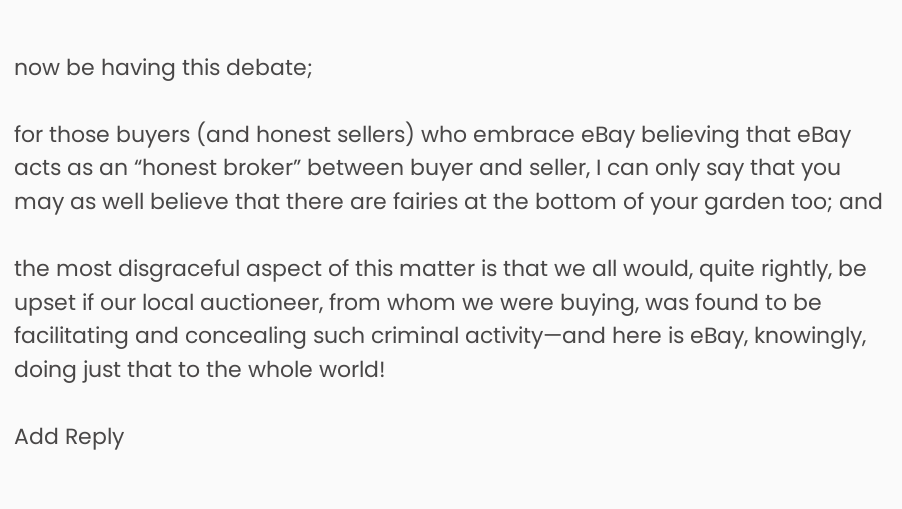now be having this debate;

for those buyers (and honest sellers) who embrace eBay believing that eBay acts as an “honest broker” between buyer and seller, I can only say that you may as well believe that there are fairies at the bottom of your garden too; and

the most disgraceful aspect of this matter is that we all would, quite rightly, be upset if our local auctioneer, from whom we were buying, was found to be facilitating and concealing such criminal activity—and here is eBay, knowingly, doing just that to the whole world!

Add Reply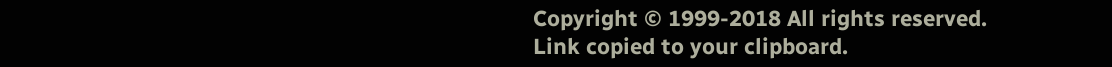Copyright © 1999-2018 All rights reserved.
Link copied to your clipboard.